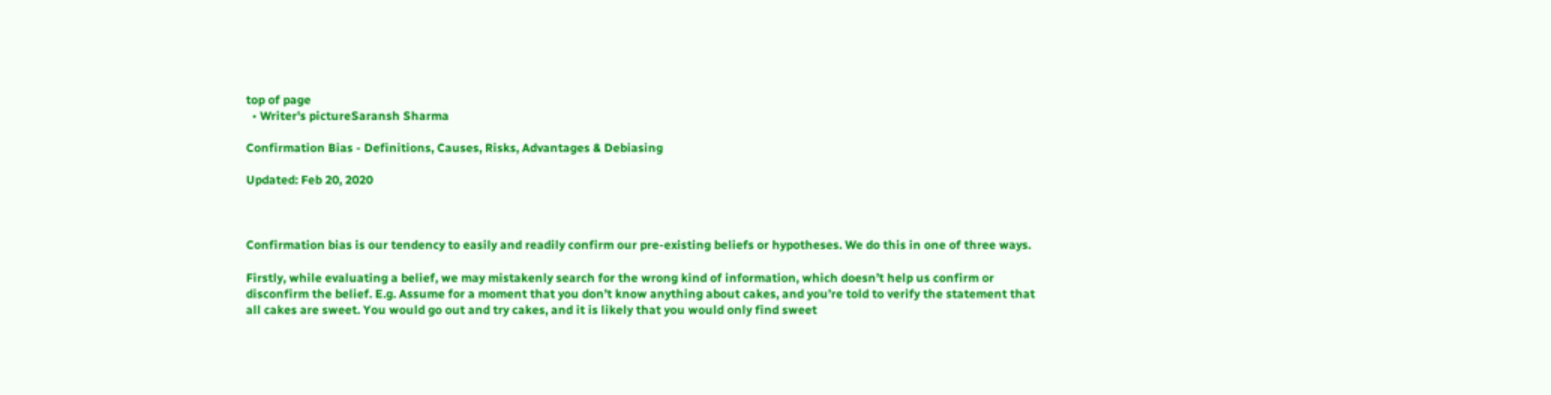top of page
  • Writer's pictureSaransh Sharma

Confirmation Bias - Definitions, Causes, Risks, Advantages & Debiasing

Updated: Feb 20, 2020



Confirmation bias is our tendency to easily and readily confirm our pre-existing beliefs or hypotheses. We do this in one of three ways.

Firstly, while evaluating a belief, we may mistakenly search for the wrong kind of information, which doesn’t help us confirm or disconfirm the belief. E.g. Assume for a moment that you don’t know anything about cakes, and you’re told to verify the statement that all cakes are sweet. You would go out and try cakes, and it is likely that you would only find sweet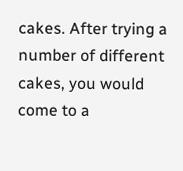cakes. After trying a number of different cakes, you would come to a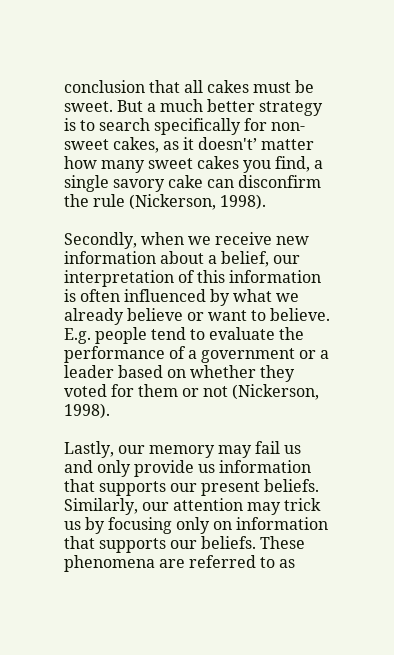conclusion that all cakes must be sweet. But a much better strategy is to search specifically for non-sweet cakes, as it doesn't’ matter how many sweet cakes you find, a single savory cake can disconfirm the rule (Nickerson, 1998).

Secondly, when we receive new information about a belief, our interpretation of this information is often influenced by what we already believe or want to believe. E.g. people tend to evaluate the performance of a government or a leader based on whether they voted for them or not (Nickerson, 1998).

Lastly, our memory may fail us and only provide us information that supports our present beliefs. Similarly, our attention may trick us by focusing only on information that supports our beliefs. These phenomena are referred to as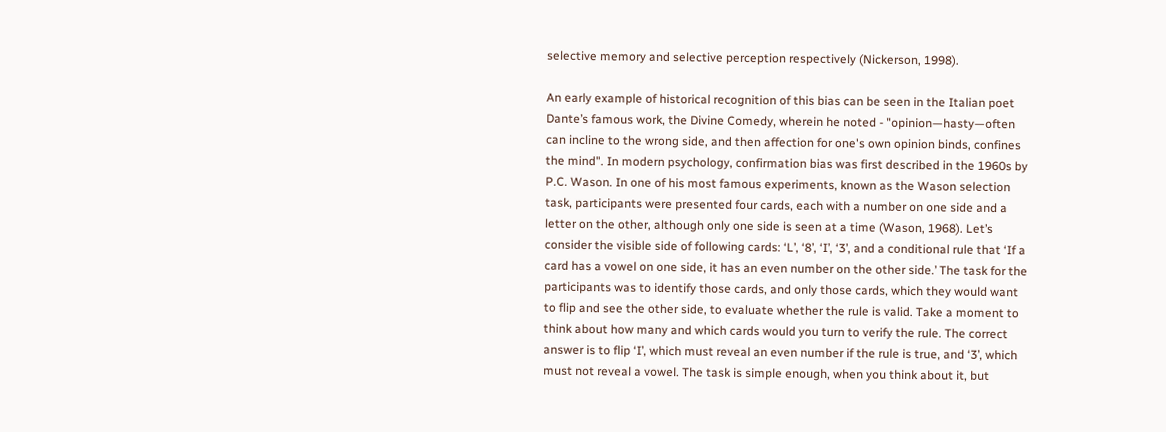selective memory and selective perception respectively (Nickerson, 1998).

An early example of historical recognition of this bias can be seen in the Italian poet Dante’s famous work, the Divine Comedy, wherein he noted - "opinion—hasty—often can incline to the wrong side, and then affection for one's own opinion binds, confines the mind". In modern psychology, confirmation bias was first described in the 1960s by P.C. Wason. In one of his most famous experiments, known as the Wason selection task, participants were presented four cards, each with a number on one side and a letter on the other, although only one side is seen at a time (Wason, 1968). Let’s consider the visible side of following cards: ‘L’, ‘8’, ‘I’, ‘3’, and a conditional rule that ‘If a card has a vowel on one side, it has an even number on the other side.’ The task for the participants was to identify those cards, and only those cards, which they would want to flip and see the other side, to evaluate whether the rule is valid. Take a moment to think about how many and which cards would you turn to verify the rule. The correct answer is to flip ‘I’, which must reveal an even number if the rule is true, and ‘3’, which must not reveal a vowel. The task is simple enough, when you think about it, but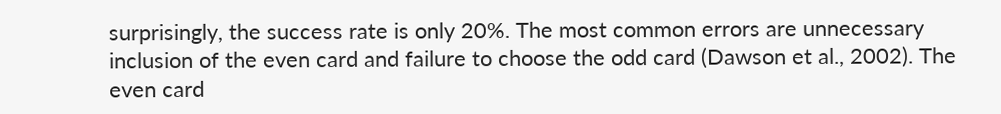surprisingly, the success rate is only 20%. The most common errors are unnecessary inclusion of the even card and failure to choose the odd card (Dawson et al., 2002). The even card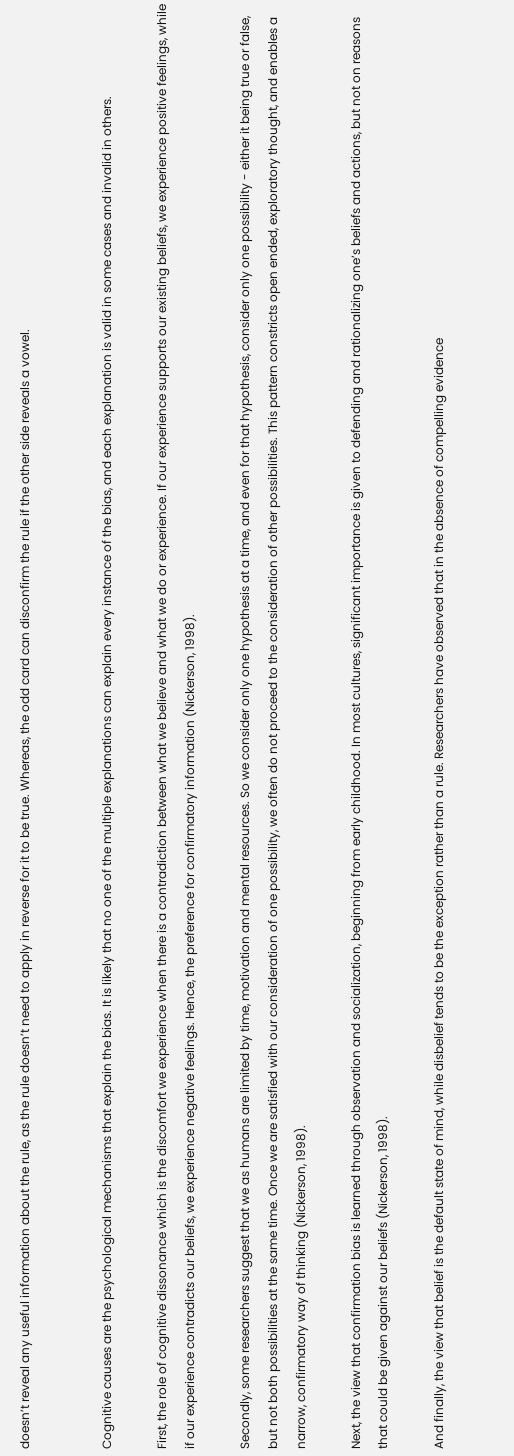doesn’t reveal any useful information about the rule, as the rule doesn’t need to apply in reverse for it to be true. Whereas, the odd card can disconfirm the rule if the other side reveals a vowel.


Cognitive causes are the psychological mechanisms that explain the bias. It is likely that no one of the multiple explanations can explain every instance of the bias, and each explanation is valid in some cases and invalid in others.

First, the role of cognitive dissonance which is the discomfort we experience when there is a contradiction between what we believe and what we do or experience. If our experience supports our existing beliefs, we experience positive feelings, while if our experience contradicts our beliefs, we experience negative feelings. Hence, the preference for confirmatory information (Nickerson, 1998).

Secondly, some researchers suggest that we as humans are limited by time, motivation and mental resources. So we consider only one hypothesis at a time, and even for that hypothesis, consider only one possibility - either it being true or false, but not both possibilities at the same time. Once we are satisfied with our consideration of one possibility, we often do not proceed to the consideration of other possibilities. This pattern constricts open ended, exploratory thought, and enables a narrow, confirmatory way of thinking (Nickerson, 1998).

Next, the view that confirmation bias is learned through observation and socialization, beginning from early childhood. In most cultures, significant importance is given to defending and rationalizing one’s beliefs and actions, but not on reasons that could be given against our beliefs (Nickerson, 1998).

And finally, the view that belief is the default state of mind, while disbelief tends to be the exception rather than a rule. Researchers have observed that in the absence of compelling evidence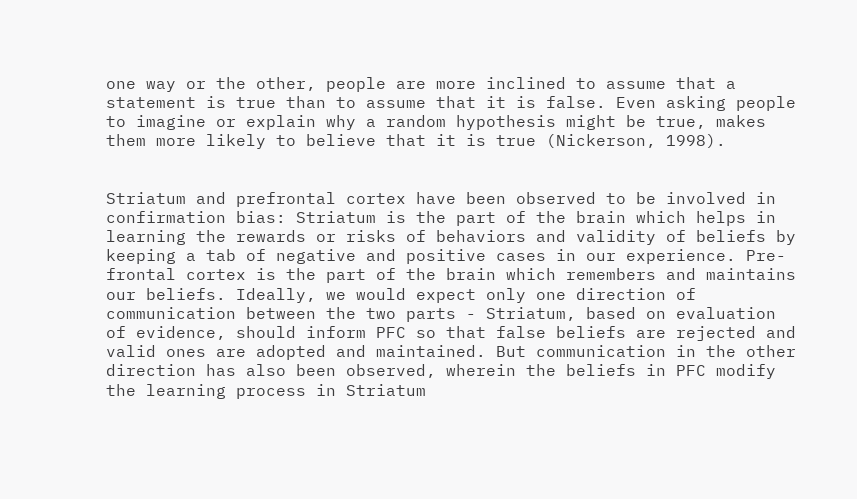one way or the other, people are more inclined to assume that a statement is true than to assume that it is false. Even asking people to imagine or explain why a random hypothesis might be true, makes them more likely to believe that it is true (Nickerson, 1998).


Striatum and prefrontal cortex have been observed to be involved in confirmation bias: Striatum is the part of the brain which helps in learning the rewards or risks of behaviors and validity of beliefs by keeping a tab of negative and positive cases in our experience. Pre-frontal cortex is the part of the brain which remembers and maintains our beliefs. Ideally, we would expect only one direction of communication between the two parts - Striatum, based on evaluation of evidence, should inform PFC so that false beliefs are rejected and valid ones are adopted and maintained. But communication in the other direction has also been observed, wherein the beliefs in PFC modify the learning process in Striatum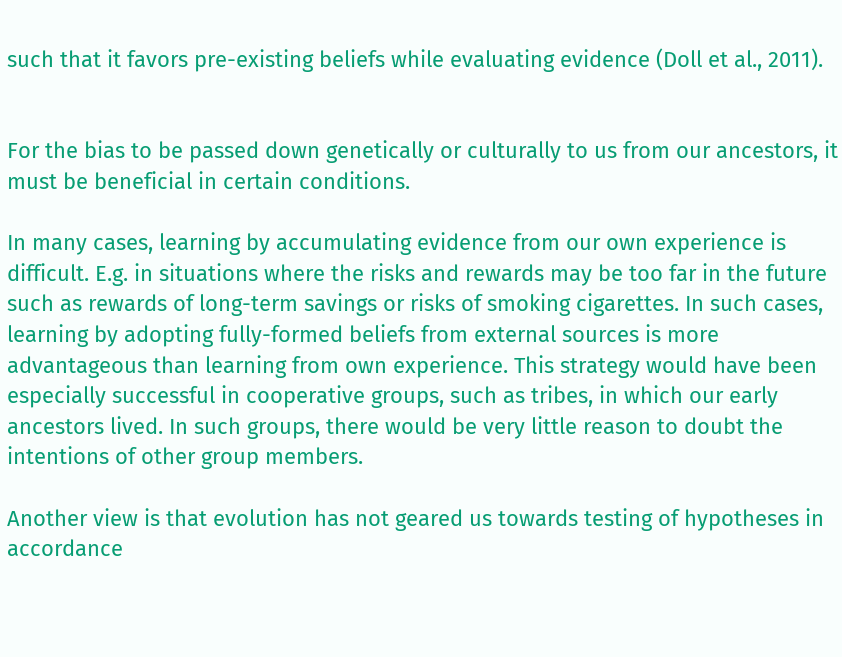such that it favors pre-existing beliefs while evaluating evidence (Doll et al., 2011).


For the bias to be passed down genetically or culturally to us from our ancestors, it must be beneficial in certain conditions.

In many cases, learning by accumulating evidence from our own experience is difficult. E.g. in situations where the risks and rewards may be too far in the future such as rewards of long-term savings or risks of smoking cigarettes. In such cases, learning by adopting fully-formed beliefs from external sources is more advantageous than learning from own experience. This strategy would have been especially successful in cooperative groups, such as tribes, in which our early ancestors lived. In such groups, there would be very little reason to doubt the intentions of other group members.

Another view is that evolution has not geared us towards testing of hypotheses in accordance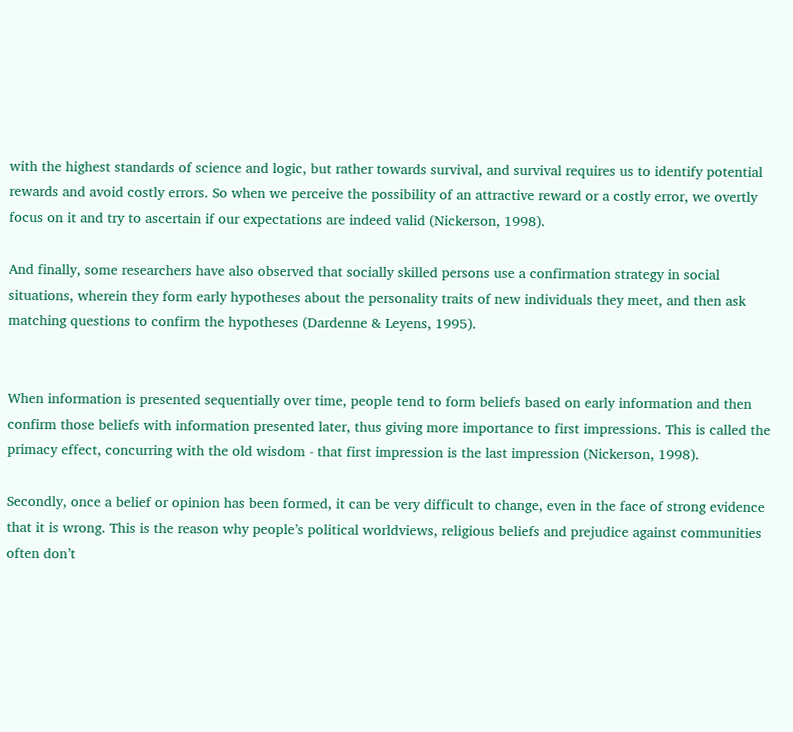with the highest standards of science and logic, but rather towards survival, and survival requires us to identify potential rewards and avoid costly errors. So when we perceive the possibility of an attractive reward or a costly error, we overtly focus on it and try to ascertain if our expectations are indeed valid (Nickerson, 1998).

And finally, some researchers have also observed that socially skilled persons use a confirmation strategy in social situations, wherein they form early hypotheses about the personality traits of new individuals they meet, and then ask matching questions to confirm the hypotheses (Dardenne & Leyens, 1995).


When information is presented sequentially over time, people tend to form beliefs based on early information and then confirm those beliefs with information presented later, thus giving more importance to first impressions. This is called the primacy effect, concurring with the old wisdom - that first impression is the last impression (Nickerson, 1998).

Secondly, once a belief or opinion has been formed, it can be very difficult to change, even in the face of strong evidence that it is wrong. This is the reason why people’s political worldviews, religious beliefs and prejudice against communities often don’t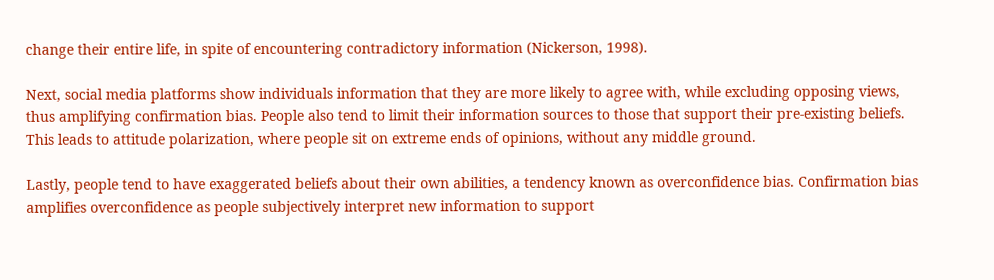change their entire life, in spite of encountering contradictory information (Nickerson, 1998).

Next, social media platforms show individuals information that they are more likely to agree with, while excluding opposing views, thus amplifying confirmation bias. People also tend to limit their information sources to those that support their pre-existing beliefs. This leads to attitude polarization, where people sit on extreme ends of opinions, without any middle ground.

Lastly, people tend to have exaggerated beliefs about their own abilities, a tendency known as overconfidence bias. Confirmation bias amplifies overconfidence as people subjectively interpret new information to support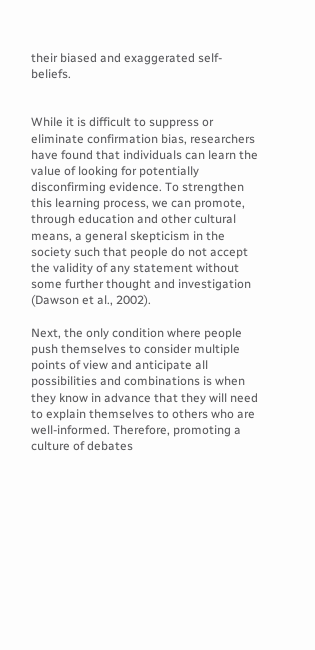their biased and exaggerated self-beliefs.


While it is difficult to suppress or eliminate confirmation bias, researchers have found that individuals can learn the value of looking for potentially disconfirming evidence. To strengthen this learning process, we can promote, through education and other cultural means, a general skepticism in the society such that people do not accept the validity of any statement without some further thought and investigation (Dawson et al., 2002).

Next, the only condition where people push themselves to consider multiple points of view and anticipate all possibilities and combinations is when they know in advance that they will need to explain themselves to others who are well-informed. Therefore, promoting a culture of debates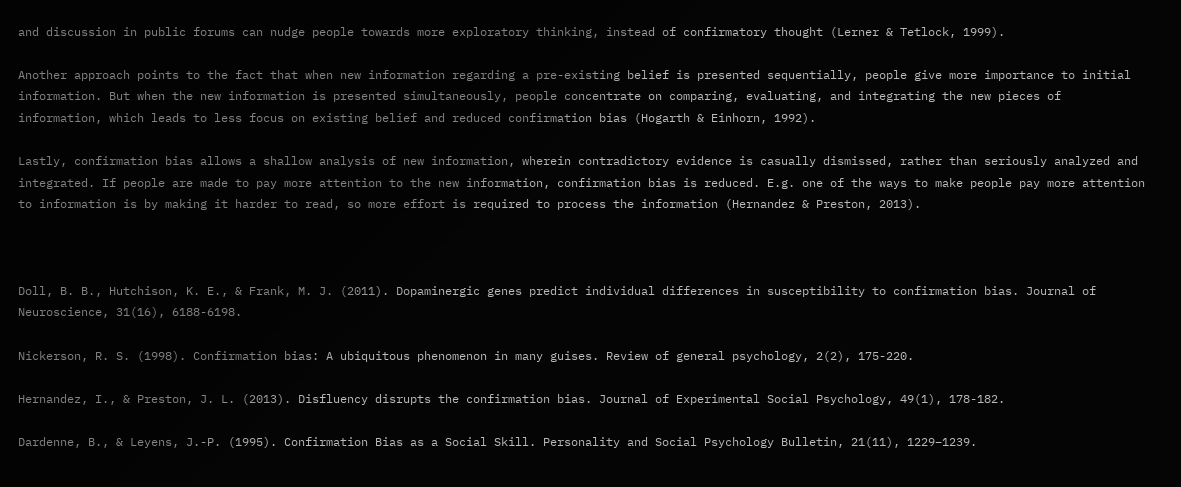and discussion in public forums can nudge people towards more exploratory thinking, instead of confirmatory thought (Lerner & Tetlock, 1999).

Another approach points to the fact that when new information regarding a pre-existing belief is presented sequentially, people give more importance to initial information. But when the new information is presented simultaneously, people concentrate on comparing, evaluating, and integrating the new pieces of information, which leads to less focus on existing belief and reduced confirmation bias (Hogarth & Einhorn, 1992).

Lastly, confirmation bias allows a shallow analysis of new information, wherein contradictory evidence is casually dismissed, rather than seriously analyzed and integrated. If people are made to pay more attention to the new information, confirmation bias is reduced. E.g. one of the ways to make people pay more attention to information is by making it harder to read, so more effort is required to process the information (Hernandez & Preston, 2013).



Doll, B. B., Hutchison, K. E., & Frank, M. J. (2011). Dopaminergic genes predict individual differences in susceptibility to confirmation bias. Journal of Neuroscience, 31(16), 6188-6198.

Nickerson, R. S. (1998). Confirmation bias: A ubiquitous phenomenon in many guises. Review of general psychology, 2(2), 175-220.

Hernandez, I., & Preston, J. L. (2013). Disfluency disrupts the confirmation bias. Journal of Experimental Social Psychology, 49(1), 178-182.

Dardenne, B., & Leyens, J.-P. (1995). Confirmation Bias as a Social Skill. Personality and Social Psychology Bulletin, 21(11), 1229–1239.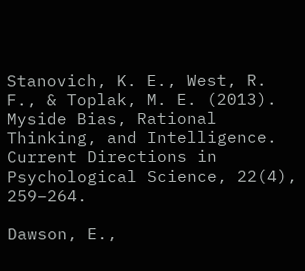Stanovich, K. E., West, R. F., & Toplak, M. E. (2013). Myside Bias, Rational Thinking, and Intelligence. Current Directions in Psychological Science, 22(4), 259–264.

Dawson, E.,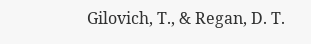Gilovich, T., & Regan, D. T.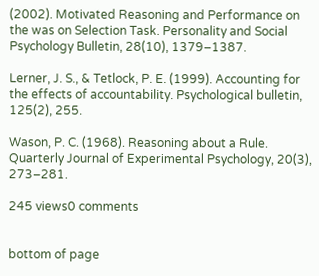(2002). Motivated Reasoning and Performance on the was on Selection Task. Personality and Social Psychology Bulletin, 28(10), 1379–1387.

Lerner, J. S., & Tetlock, P. E. (1999). Accounting for the effects of accountability. Psychological bulletin, 125(2), 255.

Wason, P. C. (1968). Reasoning about a Rule. Quarterly Journal of Experimental Psychology, 20(3), 273–281.

245 views0 comments


bottom of page